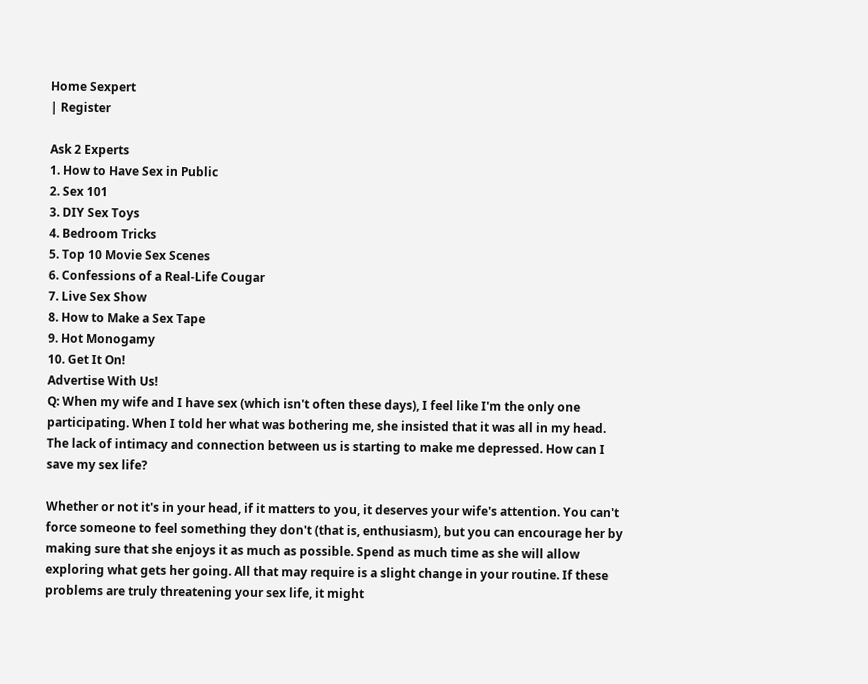Home Sexpert
| Register

Ask 2 Experts
1. How to Have Sex in Public
2. Sex 101
3. DIY Sex Toys
4. Bedroom Tricks
5. Top 10 Movie Sex Scenes
6. Confessions of a Real-Life Cougar
7. Live Sex Show
8. How to Make a Sex Tape
9. Hot Monogamy
10. Get It On!
Advertise With Us!
Q: When my wife and I have sex (which isn't often these days), I feel like I'm the only one participating. When I told her what was bothering me, she insisted that it was all in my head. The lack of intimacy and connection between us is starting to make me depressed. How can I save my sex life?

Whether or not it's in your head, if it matters to you, it deserves your wife's attention. You can't force someone to feel something they don't (that is, enthusiasm), but you can encourage her by making sure that she enjoys it as much as possible. Spend as much time as she will allow exploring what gets her going. All that may require is a slight change in your routine. If these problems are truly threatening your sex life, it might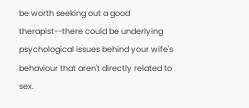be worth seeking out a good therapist--there could be underlying psychological issues behind your wife's behaviour that aren't directly related to sex.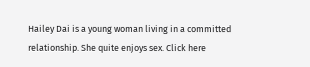Hailey Dai is a young woman living in a committed relationship. She quite enjoys sex. Click here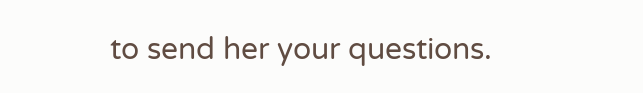to send her your questions.